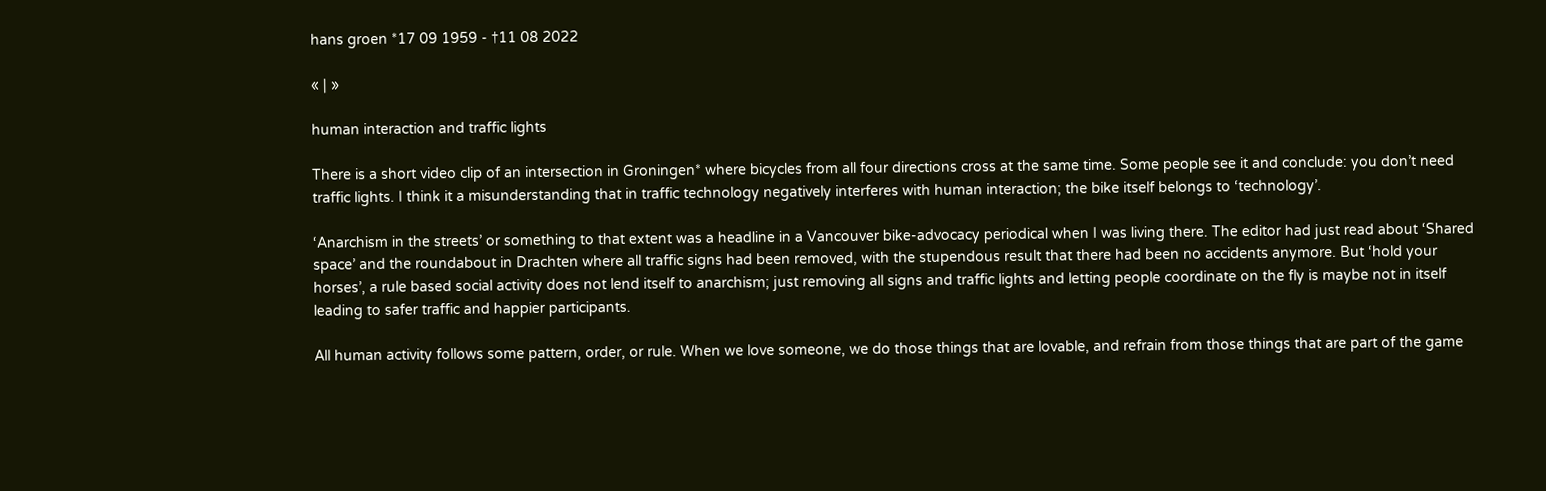hans groen *17 09 1959 - †11 08 2022

« | »

human interaction and traffic lights

There is a short video clip of an intersection in Groningen* where bicycles from all four directions cross at the same time. Some people see it and conclude: you don’t need traffic lights. I think it a misunderstanding that in traffic technology negatively interferes with human interaction; the bike itself belongs to ‘technology’.

‘Anarchism in the streets’ or something to that extent was a headline in a Vancouver bike-advocacy periodical when I was living there. The editor had just read about ‘Shared space’ and the roundabout in Drachten where all traffic signs had been removed, with the stupendous result that there had been no accidents anymore. But ‘hold your horses’, a rule based social activity does not lend itself to anarchism; just removing all signs and traffic lights and letting people coordinate on the fly is maybe not in itself leading to safer traffic and happier participants.

All human activity follows some pattern, order, or rule. When we love someone, we do those things that are lovable, and refrain from those things that are part of the game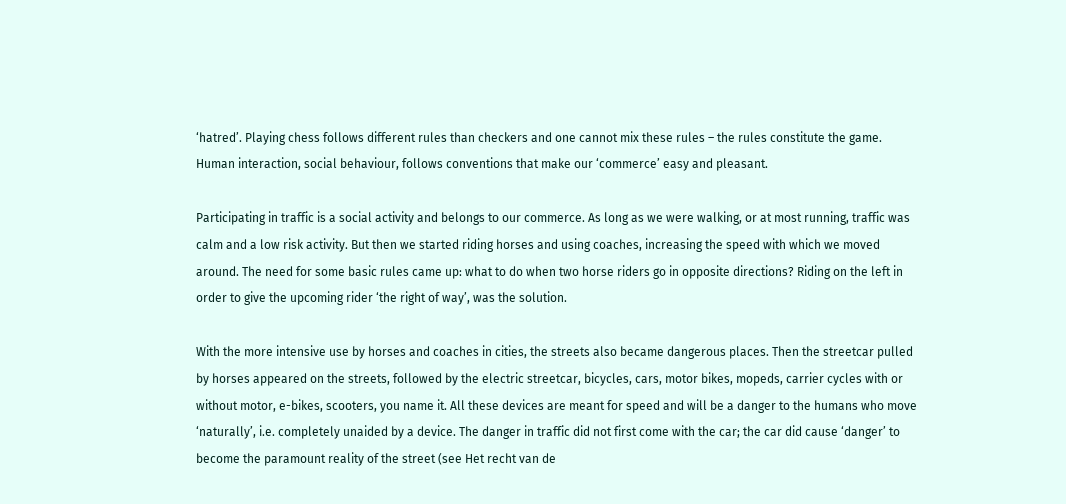‘hatred’. Playing chess follows different rules than checkers and one cannot mix these rules – the rules constitute the game. Human interaction, social behaviour, follows conventions that make our ‘commerce’ easy and pleasant.

Participating in traffic is a social activity and belongs to our commerce. As long as we were walking, or at most running, traffic was calm and a low risk activity. But then we started riding horses and using coaches, increasing the speed with which we moved around. The need for some basic rules came up: what to do when two horse riders go in opposite directions? Riding on the left in order to give the upcoming rider ‘the right of way’, was the solution.

With the more intensive use by horses and coaches in cities, the streets also became dangerous places. Then the streetcar pulled by horses appeared on the streets, followed by the electric streetcar, bicycles, cars, motor bikes, mopeds, carrier cycles with or without motor, e-bikes, scooters, you name it. All these devices are meant for speed and will be a danger to the humans who move ‘naturally’, i.e. completely unaided by a device. The danger in traffic did not first come with the car; the car did cause ‘danger’ to become the paramount reality of the street (see Het recht van de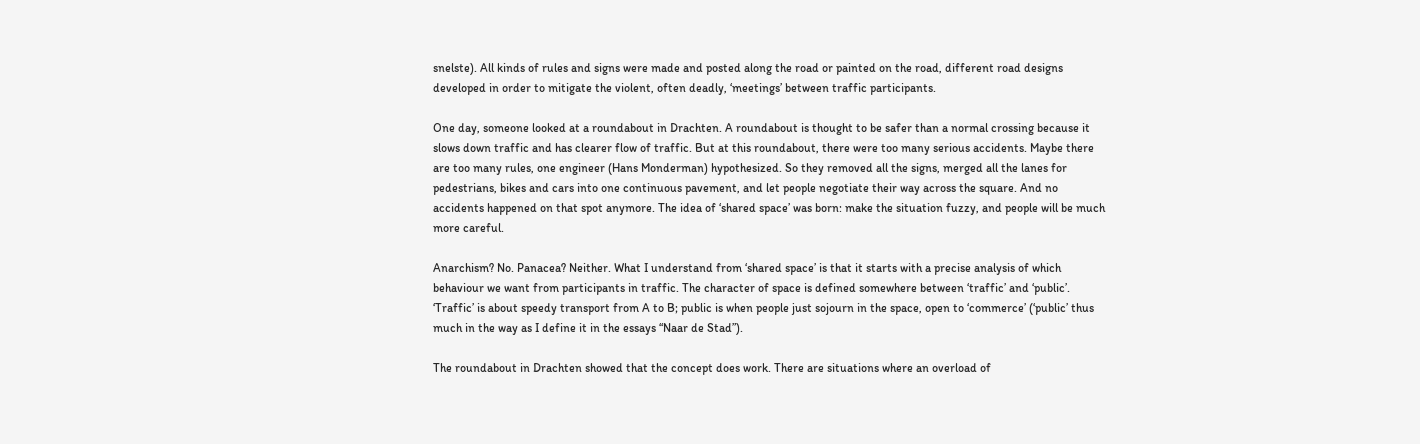snelste). All kinds of rules and signs were made and posted along the road or painted on the road, different road designs developed in order to mitigate the violent, often deadly, ‘meetings’ between traffic participants.

One day, someone looked at a roundabout in Drachten. A roundabout is thought to be safer than a normal crossing because it slows down traffic and has clearer flow of traffic. But at this roundabout, there were too many serious accidents. Maybe there are too many rules, one engineer (Hans Monderman) hypothesized. So they removed all the signs, merged all the lanes for pedestrians, bikes and cars into one continuous pavement, and let people negotiate their way across the square. And no accidents happened on that spot anymore. The idea of ‘shared space’ was born: make the situation fuzzy, and people will be much more careful.

Anarchism? No. Panacea? Neither. What I understand from ‘shared space’ is that it starts with a precise analysis of which behaviour we want from participants in traffic. The character of space is defined somewhere between ‘traffic’ and ‘public’. ‘Traffic’ is about speedy transport from A to B; public is when people just sojourn in the space, open to ‘commerce’ (‘public’ thus much in the way as I define it in the essays “Naar de Stad”).

The roundabout in Drachten showed that the concept does work. There are situations where an overload of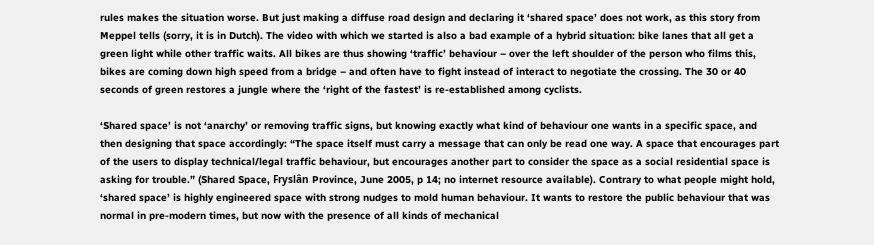rules makes the situation worse. But just making a diffuse road design and declaring it ‘shared space’ does not work, as this story from Meppel tells (sorry, it is in Dutch). The video with which we started is also a bad example of a hybrid situation: bike lanes that all get a green light while other traffic waits. All bikes are thus showing ‘traffic’ behaviour – over the left shoulder of the person who films this, bikes are coming down high speed from a bridge – and often have to fight instead of interact to negotiate the crossing. The 30 or 40 seconds of green restores a jungle where the ‘right of the fastest’ is re-established among cyclists.

‘Shared space’ is not ‘anarchy’ or removing traffic signs, but knowing exactly what kind of behaviour one wants in a specific space, and then designing that space accordingly: “The space itself must carry a message that can only be read one way. A space that encourages part of the users to display technical/legal traffic behaviour, but encourages another part to consider the space as a social residential space is asking for trouble.” (Shared Space, Fryslân Province, June 2005, p 14; no internet resource available). Contrary to what people might hold, ‘shared space’ is highly engineered space with strong nudges to mold human behaviour. It wants to restore the public behaviour that was normal in pre-modern times, but now with the presence of all kinds of mechanical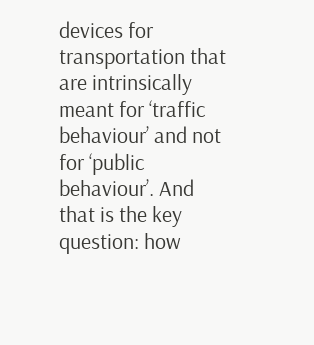devices for transportation that are intrinsically meant for ‘traffic behaviour’ and not for ‘public behaviour’. And that is the key question: how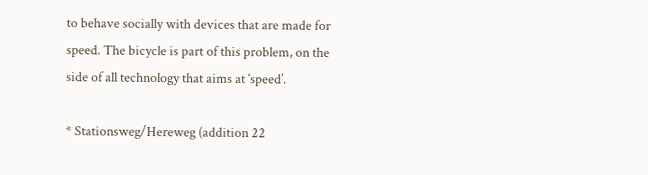to behave socially with devices that are made for speed. The bicycle is part of this problem, on the side of all technology that aims at ‘speed’.

* Stationsweg/Hereweg (addition 22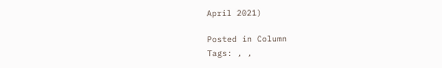April 2021)

Posted in Column
Tags: , ,